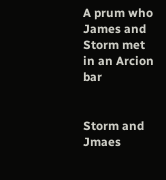A prum who James and Storm met in an Arcion bar


Storm and Jmaes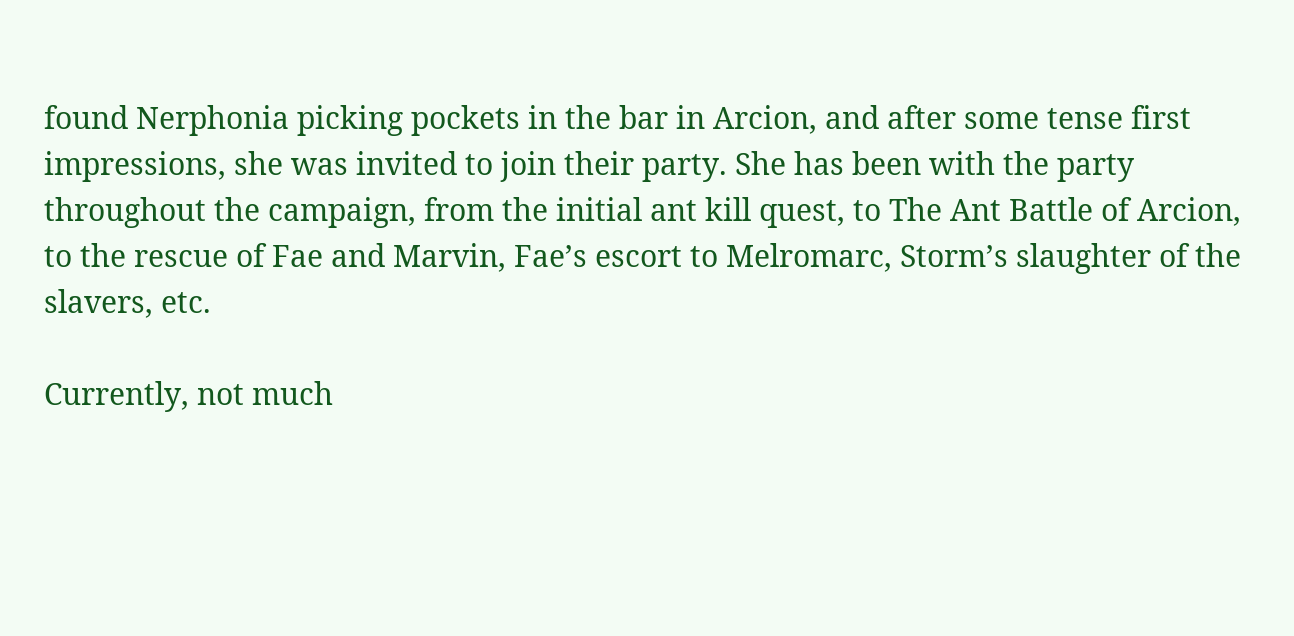found Nerphonia picking pockets in the bar in Arcion, and after some tense first impressions, she was invited to join their party. She has been with the party throughout the campaign, from the initial ant kill quest, to The Ant Battle of Arcion, to the rescue of Fae and Marvin, Fae’s escort to Melromarc, Storm’s slaughter of the slavers, etc.

Currently, not much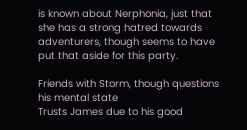is known about Nerphonia, just that she has a strong hatred towards adventurers, though seems to have put that aside for this party.

Friends with Storm, though questions his mental state
Trusts James due to his good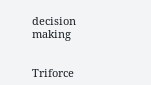decision making


Triforce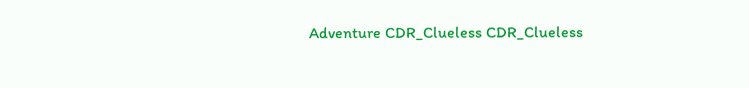Adventure CDR_Clueless CDR_Clueless